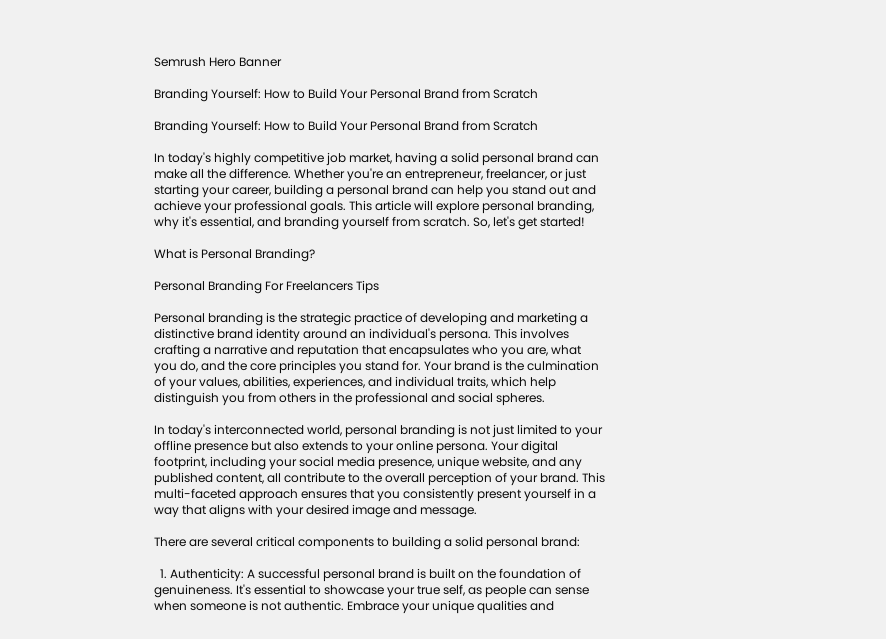Semrush Hero Banner

Branding Yourself: How to Build Your Personal Brand from Scratch

Branding Yourself: How to Build Your Personal Brand from Scratch

In today's highly competitive job market, having a solid personal brand can make all the difference. Whether you're an entrepreneur, freelancer, or just starting your career, building a personal brand can help you stand out and achieve your professional goals. This article will explore personal branding, why it's essential, and branding yourself from scratch. So, let's get started!

What is Personal Branding?

Personal Branding For Freelancers Tips

Personal branding is the strategic practice of developing and marketing a distinctive brand identity around an individual's persona. This involves crafting a narrative and reputation that encapsulates who you are, what you do, and the core principles you stand for. Your brand is the culmination of your values, abilities, experiences, and individual traits, which help distinguish you from others in the professional and social spheres.

In today's interconnected world, personal branding is not just limited to your offline presence but also extends to your online persona. Your digital footprint, including your social media presence, unique website, and any published content, all contribute to the overall perception of your brand. This multi-faceted approach ensures that you consistently present yourself in a way that aligns with your desired image and message.

There are several critical components to building a solid personal brand:

  1. Authenticity: A successful personal brand is built on the foundation of genuineness. It's essential to showcase your true self, as people can sense when someone is not authentic. Embrace your unique qualities and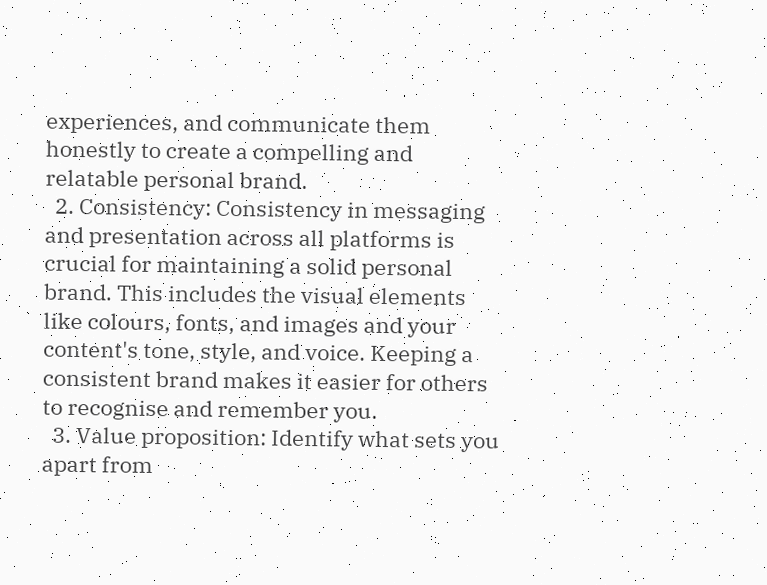experiences, and communicate them honestly to create a compelling and relatable personal brand.
  2. Consistency: Consistency in messaging and presentation across all platforms is crucial for maintaining a solid personal brand. This includes the visual elements like colours, fonts, and images and your content's tone, style, and voice. Keeping a consistent brand makes it easier for others to recognise and remember you.
  3. Value proposition: Identify what sets you apart from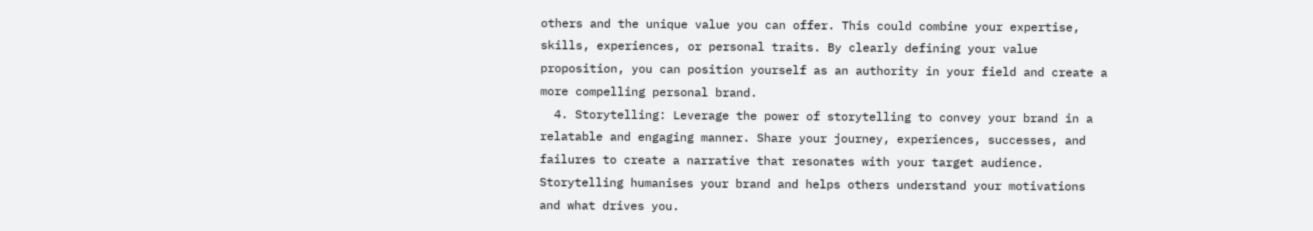others and the unique value you can offer. This could combine your expertise, skills, experiences, or personal traits. By clearly defining your value proposition, you can position yourself as an authority in your field and create a more compelling personal brand.
  4. Storytelling: Leverage the power of storytelling to convey your brand in a relatable and engaging manner. Share your journey, experiences, successes, and failures to create a narrative that resonates with your target audience. Storytelling humanises your brand and helps others understand your motivations and what drives you.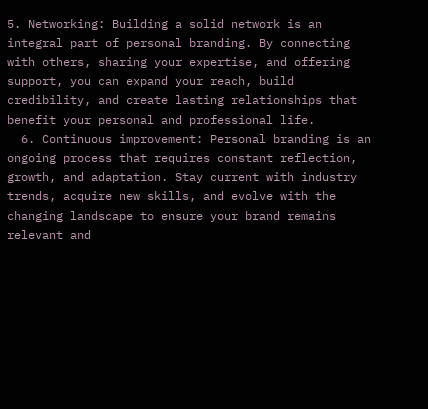5. Networking: Building a solid network is an integral part of personal branding. By connecting with others, sharing your expertise, and offering support, you can expand your reach, build credibility, and create lasting relationships that benefit your personal and professional life.
  6. Continuous improvement: Personal branding is an ongoing process that requires constant reflection, growth, and adaptation. Stay current with industry trends, acquire new skills, and evolve with the changing landscape to ensure your brand remains relevant and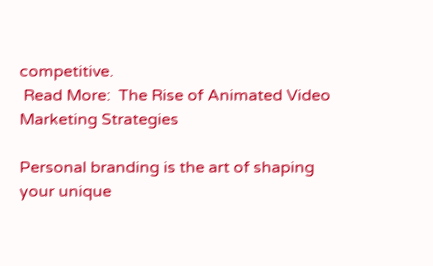competitive.
 Read More:  The Rise of Animated Video Marketing Strategies

Personal branding is the art of shaping your unique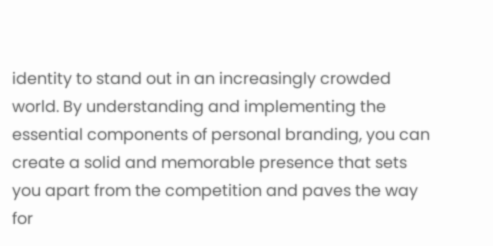identity to stand out in an increasingly crowded world. By understanding and implementing the essential components of personal branding, you can create a solid and memorable presence that sets you apart from the competition and paves the way for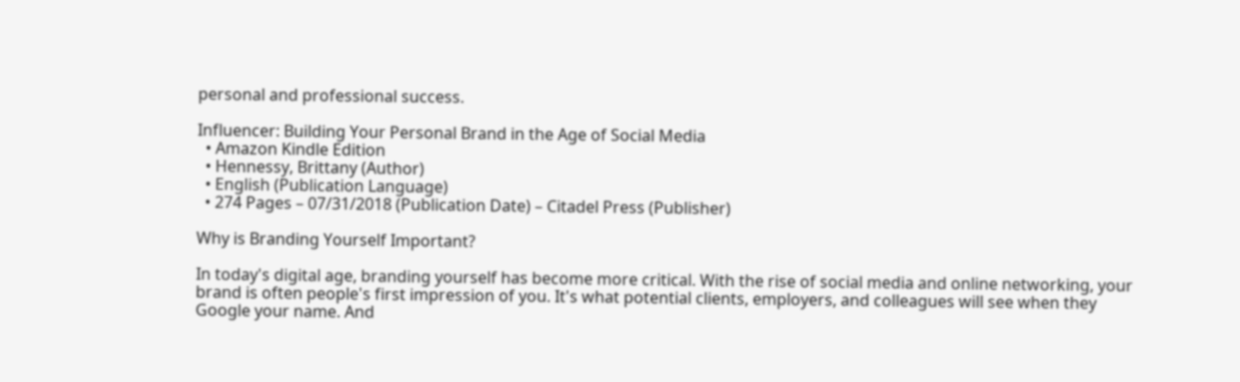personal and professional success.

Influencer: Building Your Personal Brand in the Age of Social Media
  • Amazon Kindle Edition
  • Hennessy, Brittany (Author)
  • English (Publication Language)
  • 274 Pages – 07/31/2018 (Publication Date) – Citadel Press (Publisher)

Why is Branding Yourself Important?

In today's digital age, branding yourself has become more critical. With the rise of social media and online networking, your brand is often people's first impression of you. It's what potential clients, employers, and colleagues will see when they Google your name. And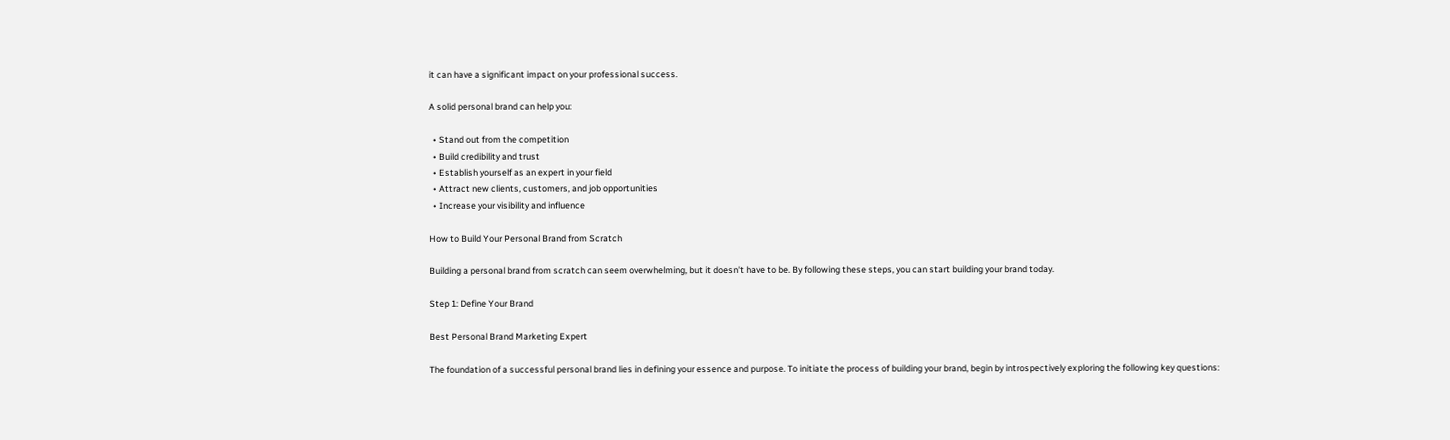it can have a significant impact on your professional success.

A solid personal brand can help you:

  • Stand out from the competition
  • Build credibility and trust
  • Establish yourself as an expert in your field
  • Attract new clients, customers, and job opportunities
  • Increase your visibility and influence

How to Build Your Personal Brand from Scratch

Building a personal brand from scratch can seem overwhelming, but it doesn't have to be. By following these steps, you can start building your brand today.

Step 1: Define Your Brand

Best Personal Brand Marketing Expert

The foundation of a successful personal brand lies in defining your essence and purpose. To initiate the process of building your brand, begin by introspectively exploring the following key questions: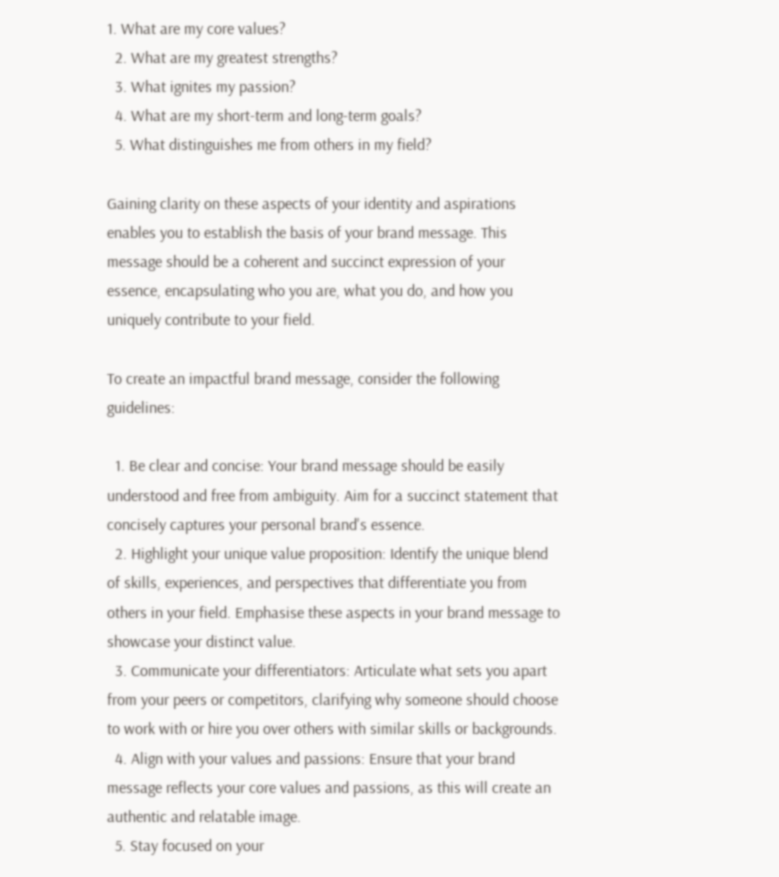1. What are my core values?
  2. What are my greatest strengths?
  3. What ignites my passion?
  4. What are my short-term and long-term goals?
  5. What distinguishes me from others in my field?

Gaining clarity on these aspects of your identity and aspirations enables you to establish the basis of your brand message. This message should be a coherent and succinct expression of your essence, encapsulating who you are, what you do, and how you uniquely contribute to your field.

To create an impactful brand message, consider the following guidelines:

  1. Be clear and concise: Your brand message should be easily understood and free from ambiguity. Aim for a succinct statement that concisely captures your personal brand's essence.
  2. Highlight your unique value proposition: Identify the unique blend of skills, experiences, and perspectives that differentiate you from others in your field. Emphasise these aspects in your brand message to showcase your distinct value.
  3. Communicate your differentiators: Articulate what sets you apart from your peers or competitors, clarifying why someone should choose to work with or hire you over others with similar skills or backgrounds.
  4. Align with your values and passions: Ensure that your brand message reflects your core values and passions, as this will create an authentic and relatable image.
  5. Stay focused on your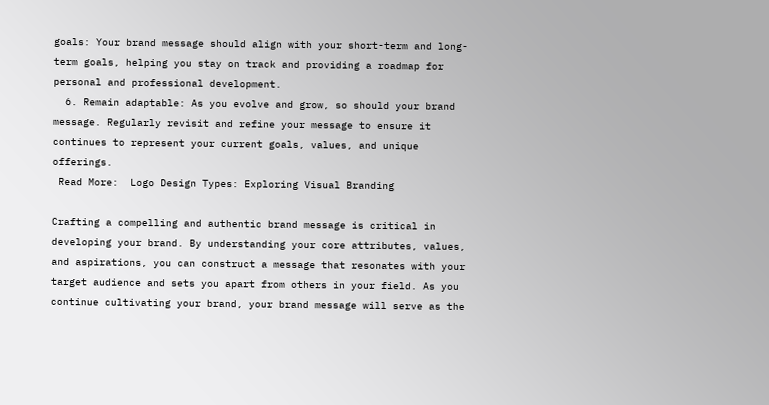goals: Your brand message should align with your short-term and long-term goals, helping you stay on track and providing a roadmap for personal and professional development.
  6. Remain adaptable: As you evolve and grow, so should your brand message. Regularly revisit and refine your message to ensure it continues to represent your current goals, values, and unique offerings.
 Read More:  Logo Design Types: Exploring Visual Branding

Crafting a compelling and authentic brand message is critical in developing your brand. By understanding your core attributes, values, and aspirations, you can construct a message that resonates with your target audience and sets you apart from others in your field. As you continue cultivating your brand, your brand message will serve as the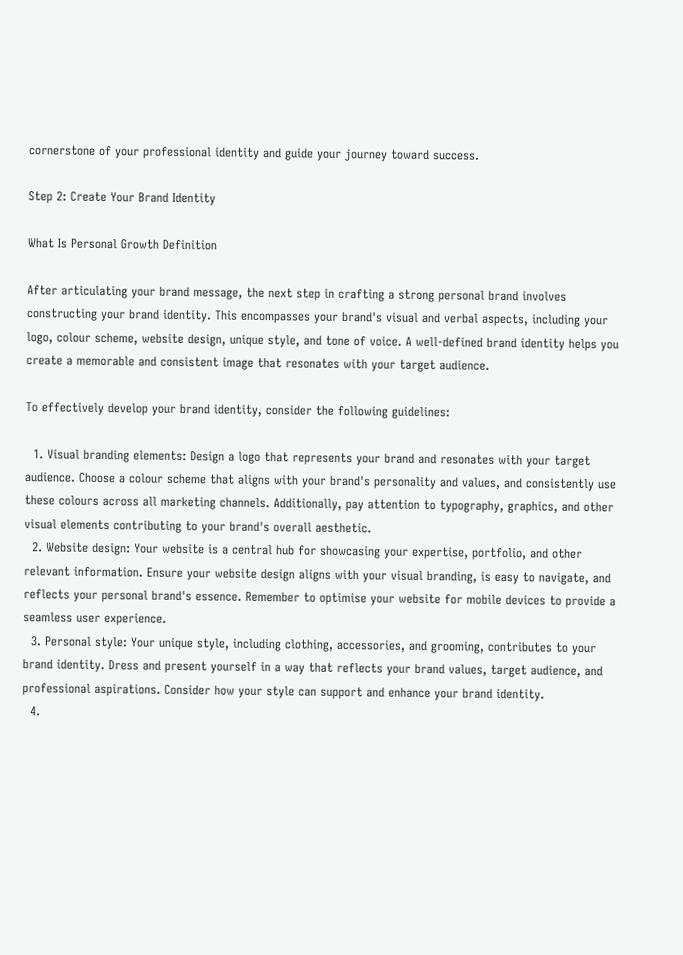cornerstone of your professional identity and guide your journey toward success.

Step 2: Create Your Brand Identity

What Is Personal Growth Definition

After articulating your brand message, the next step in crafting a strong personal brand involves constructing your brand identity. This encompasses your brand's visual and verbal aspects, including your logo, colour scheme, website design, unique style, and tone of voice. A well-defined brand identity helps you create a memorable and consistent image that resonates with your target audience.

To effectively develop your brand identity, consider the following guidelines:

  1. Visual branding elements: Design a logo that represents your brand and resonates with your target audience. Choose a colour scheme that aligns with your brand's personality and values, and consistently use these colours across all marketing channels. Additionally, pay attention to typography, graphics, and other visual elements contributing to your brand's overall aesthetic.
  2. Website design: Your website is a central hub for showcasing your expertise, portfolio, and other relevant information. Ensure your website design aligns with your visual branding, is easy to navigate, and reflects your personal brand's essence. Remember to optimise your website for mobile devices to provide a seamless user experience.
  3. Personal style: Your unique style, including clothing, accessories, and grooming, contributes to your brand identity. Dress and present yourself in a way that reflects your brand values, target audience, and professional aspirations. Consider how your style can support and enhance your brand identity.
  4.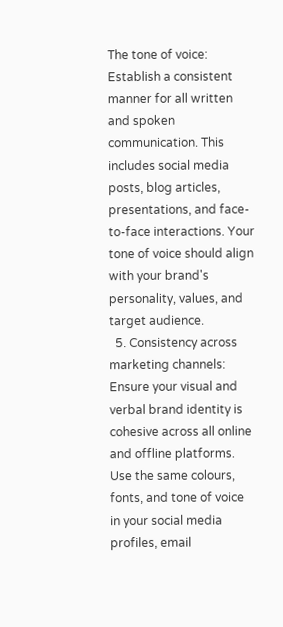The tone of voice: Establish a consistent manner for all written and spoken communication. This includes social media posts, blog articles, presentations, and face-to-face interactions. Your tone of voice should align with your brand's personality, values, and target audience.
  5. Consistency across marketing channels: Ensure your visual and verbal brand identity is cohesive across all online and offline platforms. Use the same colours, fonts, and tone of voice in your social media profiles, email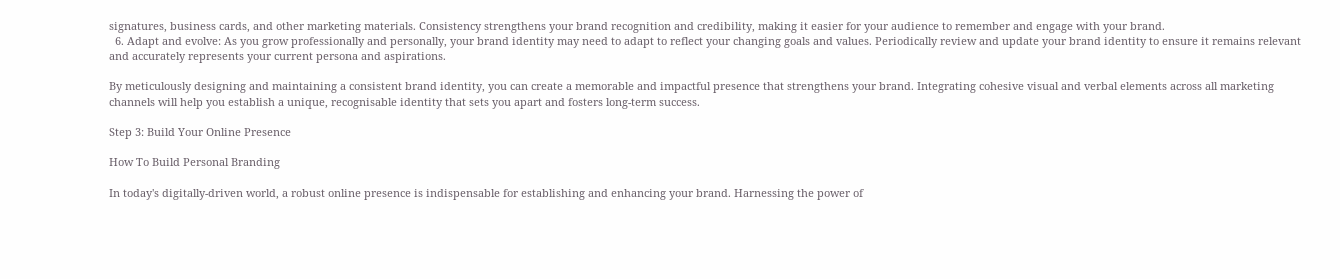signatures, business cards, and other marketing materials. Consistency strengthens your brand recognition and credibility, making it easier for your audience to remember and engage with your brand.
  6. Adapt and evolve: As you grow professionally and personally, your brand identity may need to adapt to reflect your changing goals and values. Periodically review and update your brand identity to ensure it remains relevant and accurately represents your current persona and aspirations.

By meticulously designing and maintaining a consistent brand identity, you can create a memorable and impactful presence that strengthens your brand. Integrating cohesive visual and verbal elements across all marketing channels will help you establish a unique, recognisable identity that sets you apart and fosters long-term success.

Step 3: Build Your Online Presence

How To Build Personal Branding

In today's digitally-driven world, a robust online presence is indispensable for establishing and enhancing your brand. Harnessing the power of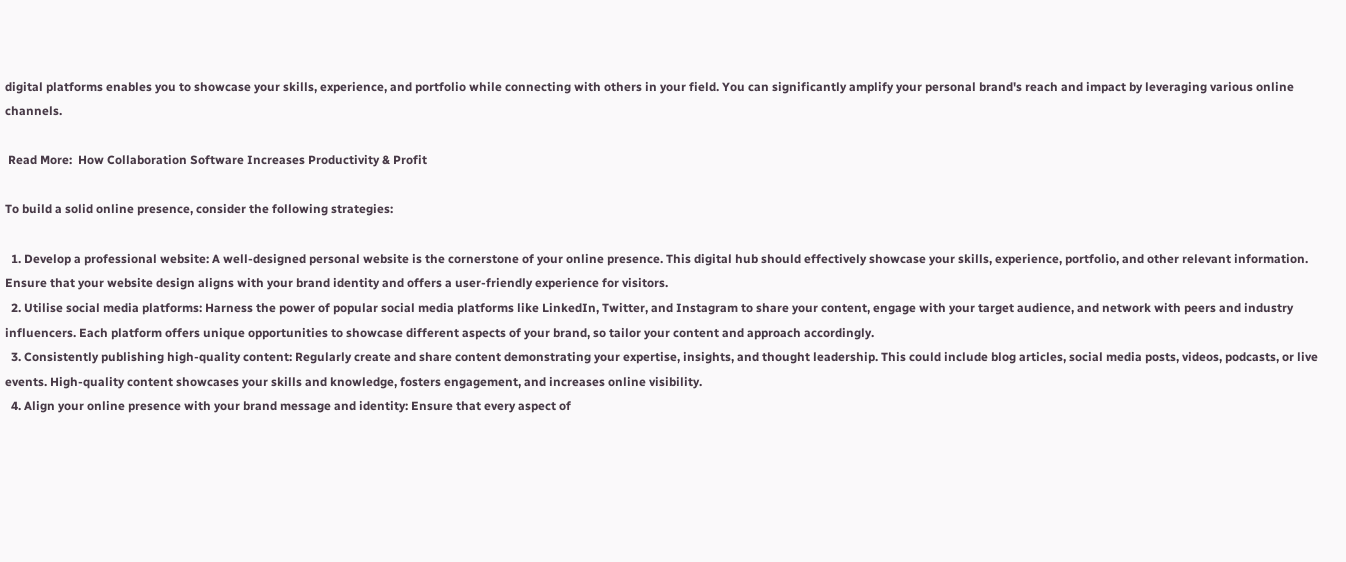digital platforms enables you to showcase your skills, experience, and portfolio while connecting with others in your field. You can significantly amplify your personal brand's reach and impact by leveraging various online channels.

 Read More:  How Collaboration Software Increases Productivity & Profit

To build a solid online presence, consider the following strategies:

  1. Develop a professional website: A well-designed personal website is the cornerstone of your online presence. This digital hub should effectively showcase your skills, experience, portfolio, and other relevant information. Ensure that your website design aligns with your brand identity and offers a user-friendly experience for visitors.
  2. Utilise social media platforms: Harness the power of popular social media platforms like LinkedIn, Twitter, and Instagram to share your content, engage with your target audience, and network with peers and industry influencers. Each platform offers unique opportunities to showcase different aspects of your brand, so tailor your content and approach accordingly.
  3. Consistently publishing high-quality content: Regularly create and share content demonstrating your expertise, insights, and thought leadership. This could include blog articles, social media posts, videos, podcasts, or live events. High-quality content showcases your skills and knowledge, fosters engagement, and increases online visibility.
  4. Align your online presence with your brand message and identity: Ensure that every aspect of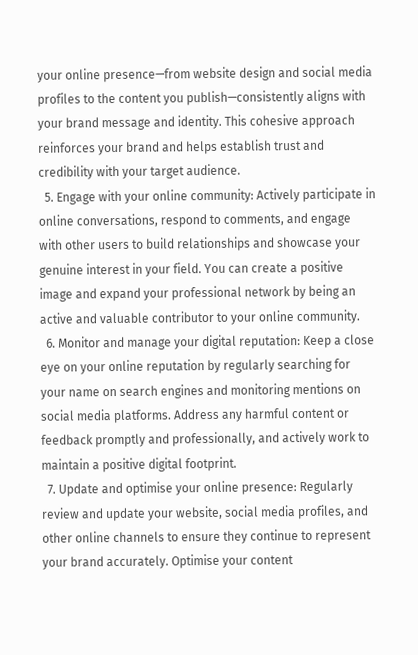your online presence—from website design and social media profiles to the content you publish—consistently aligns with your brand message and identity. This cohesive approach reinforces your brand and helps establish trust and credibility with your target audience.
  5. Engage with your online community: Actively participate in online conversations, respond to comments, and engage with other users to build relationships and showcase your genuine interest in your field. You can create a positive image and expand your professional network by being an active and valuable contributor to your online community.
  6. Monitor and manage your digital reputation: Keep a close eye on your online reputation by regularly searching for your name on search engines and monitoring mentions on social media platforms. Address any harmful content or feedback promptly and professionally, and actively work to maintain a positive digital footprint.
  7. Update and optimise your online presence: Regularly review and update your website, social media profiles, and other online channels to ensure they continue to represent your brand accurately. Optimise your content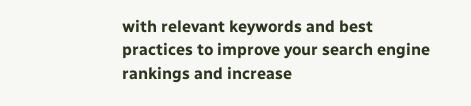with relevant keywords and best practices to improve your search engine rankings and increase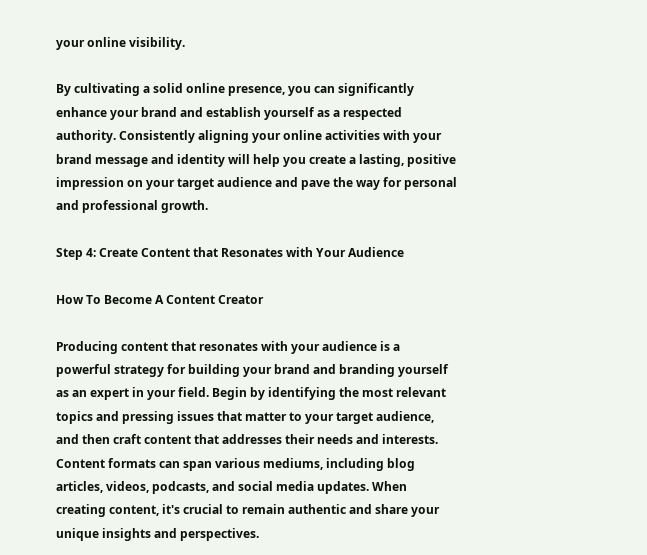your online visibility.

By cultivating a solid online presence, you can significantly enhance your brand and establish yourself as a respected authority. Consistently aligning your online activities with your brand message and identity will help you create a lasting, positive impression on your target audience and pave the way for personal and professional growth.

Step 4: Create Content that Resonates with Your Audience

How To Become A Content Creator

Producing content that resonates with your audience is a powerful strategy for building your brand and branding yourself as an expert in your field. Begin by identifying the most relevant topics and pressing issues that matter to your target audience, and then craft content that addresses their needs and interests. Content formats can span various mediums, including blog articles, videos, podcasts, and social media updates. When creating content, it's crucial to remain authentic and share your unique insights and perspectives.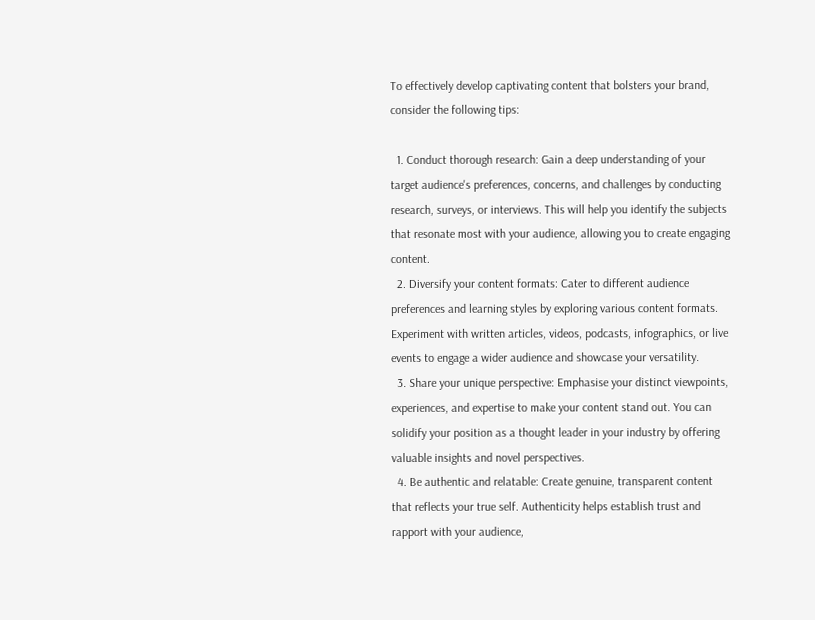To effectively develop captivating content that bolsters your brand, consider the following tips:

  1. Conduct thorough research: Gain a deep understanding of your target audience's preferences, concerns, and challenges by conducting research, surveys, or interviews. This will help you identify the subjects that resonate most with your audience, allowing you to create engaging content.
  2. Diversify your content formats: Cater to different audience preferences and learning styles by exploring various content formats. Experiment with written articles, videos, podcasts, infographics, or live events to engage a wider audience and showcase your versatility.
  3. Share your unique perspective: Emphasise your distinct viewpoints, experiences, and expertise to make your content stand out. You can solidify your position as a thought leader in your industry by offering valuable insights and novel perspectives.
  4. Be authentic and relatable: Create genuine, transparent content that reflects your true self. Authenticity helps establish trust and rapport with your audience,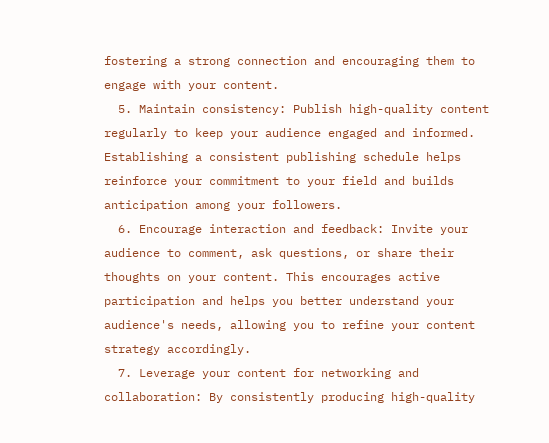fostering a strong connection and encouraging them to engage with your content.
  5. Maintain consistency: Publish high-quality content regularly to keep your audience engaged and informed. Establishing a consistent publishing schedule helps reinforce your commitment to your field and builds anticipation among your followers.
  6. Encourage interaction and feedback: Invite your audience to comment, ask questions, or share their thoughts on your content. This encourages active participation and helps you better understand your audience's needs, allowing you to refine your content strategy accordingly.
  7. Leverage your content for networking and collaboration: By consistently producing high-quality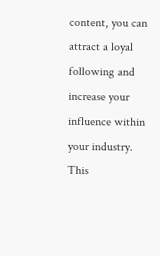content, you can attract a loyal following and increase your influence within your industry. This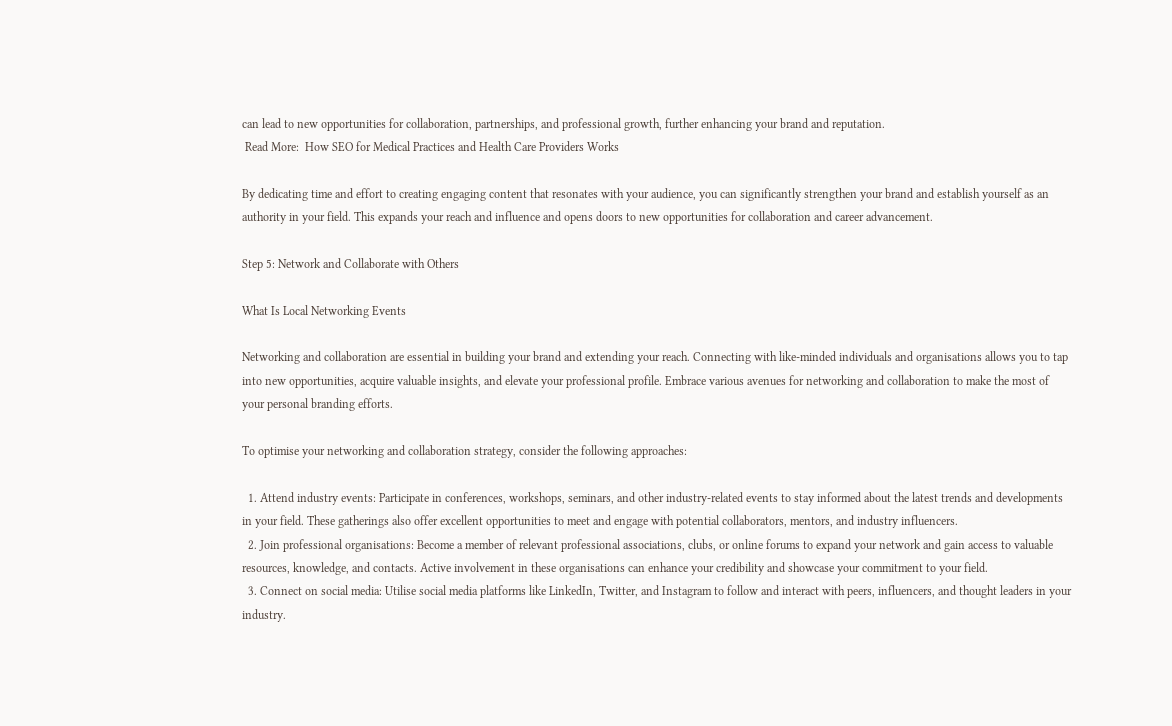can lead to new opportunities for collaboration, partnerships, and professional growth, further enhancing your brand and reputation.
 Read More:  How SEO for Medical Practices and Health Care Providers Works

By dedicating time and effort to creating engaging content that resonates with your audience, you can significantly strengthen your brand and establish yourself as an authority in your field. This expands your reach and influence and opens doors to new opportunities for collaboration and career advancement.

Step 5: Network and Collaborate with Others

What Is Local Networking Events

Networking and collaboration are essential in building your brand and extending your reach. Connecting with like-minded individuals and organisations allows you to tap into new opportunities, acquire valuable insights, and elevate your professional profile. Embrace various avenues for networking and collaboration to make the most of your personal branding efforts.

To optimise your networking and collaboration strategy, consider the following approaches:

  1. Attend industry events: Participate in conferences, workshops, seminars, and other industry-related events to stay informed about the latest trends and developments in your field. These gatherings also offer excellent opportunities to meet and engage with potential collaborators, mentors, and industry influencers.
  2. Join professional organisations: Become a member of relevant professional associations, clubs, or online forums to expand your network and gain access to valuable resources, knowledge, and contacts. Active involvement in these organisations can enhance your credibility and showcase your commitment to your field.
  3. Connect on social media: Utilise social media platforms like LinkedIn, Twitter, and Instagram to follow and interact with peers, influencers, and thought leaders in your industry.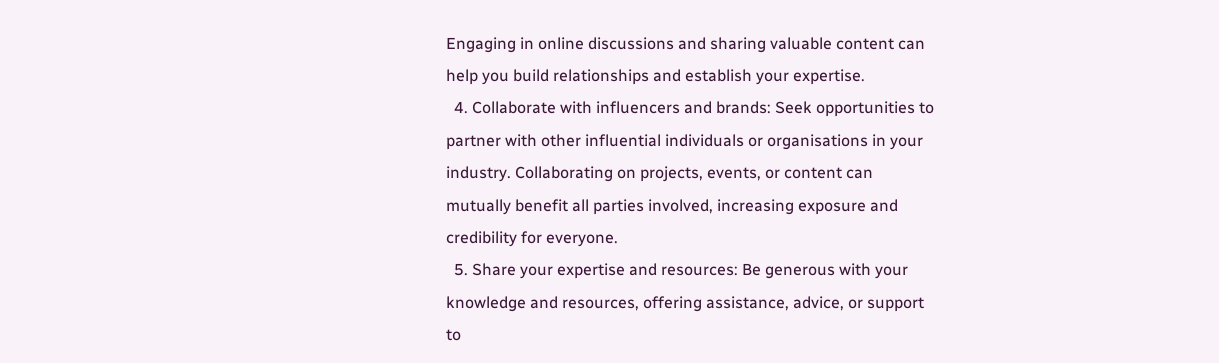Engaging in online discussions and sharing valuable content can help you build relationships and establish your expertise.
  4. Collaborate with influencers and brands: Seek opportunities to partner with other influential individuals or organisations in your industry. Collaborating on projects, events, or content can mutually benefit all parties involved, increasing exposure and credibility for everyone.
  5. Share your expertise and resources: Be generous with your knowledge and resources, offering assistance, advice, or support to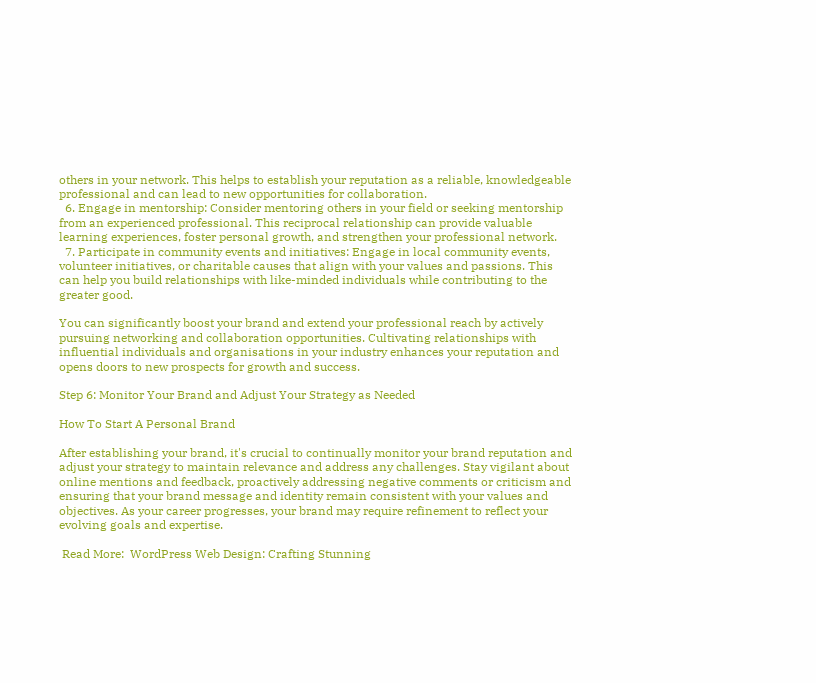others in your network. This helps to establish your reputation as a reliable, knowledgeable professional and can lead to new opportunities for collaboration.
  6. Engage in mentorship: Consider mentoring others in your field or seeking mentorship from an experienced professional. This reciprocal relationship can provide valuable learning experiences, foster personal growth, and strengthen your professional network.
  7. Participate in community events and initiatives: Engage in local community events, volunteer initiatives, or charitable causes that align with your values and passions. This can help you build relationships with like-minded individuals while contributing to the greater good.

You can significantly boost your brand and extend your professional reach by actively pursuing networking and collaboration opportunities. Cultivating relationships with influential individuals and organisations in your industry enhances your reputation and opens doors to new prospects for growth and success.

Step 6: Monitor Your Brand and Adjust Your Strategy as Needed

How To Start A Personal Brand

After establishing your brand, it's crucial to continually monitor your brand reputation and adjust your strategy to maintain relevance and address any challenges. Stay vigilant about online mentions and feedback, proactively addressing negative comments or criticism and ensuring that your brand message and identity remain consistent with your values and objectives. As your career progresses, your brand may require refinement to reflect your evolving goals and expertise.

 Read More:  WordPress Web Design: Crafting Stunning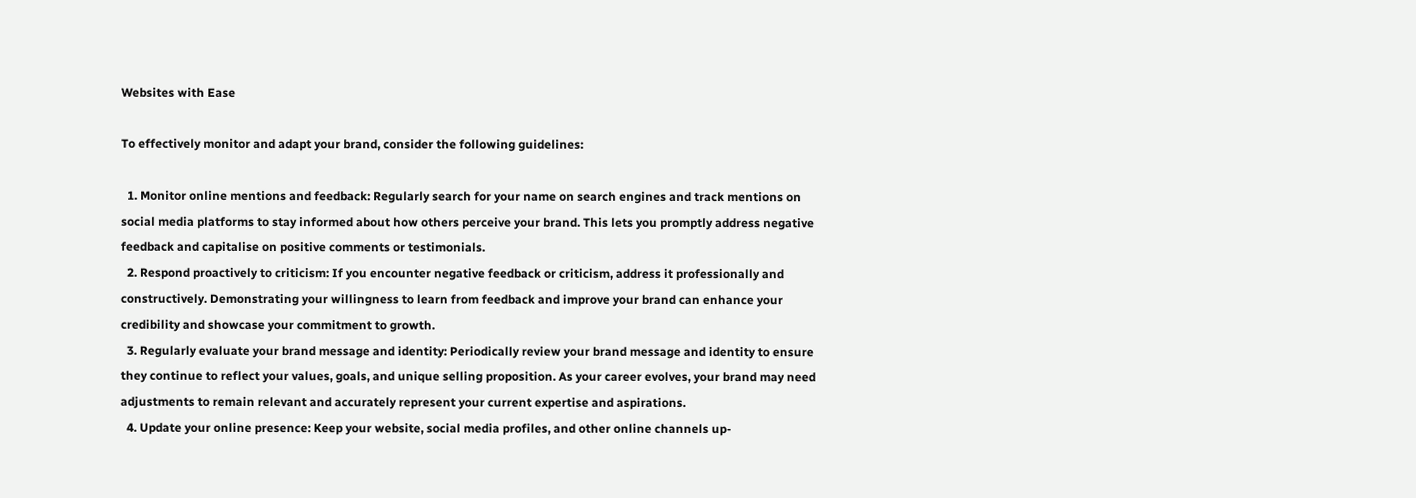Websites with Ease

To effectively monitor and adapt your brand, consider the following guidelines:

  1. Monitor online mentions and feedback: Regularly search for your name on search engines and track mentions on social media platforms to stay informed about how others perceive your brand. This lets you promptly address negative feedback and capitalise on positive comments or testimonials.
  2. Respond proactively to criticism: If you encounter negative feedback or criticism, address it professionally and constructively. Demonstrating your willingness to learn from feedback and improve your brand can enhance your credibility and showcase your commitment to growth.
  3. Regularly evaluate your brand message and identity: Periodically review your brand message and identity to ensure they continue to reflect your values, goals, and unique selling proposition. As your career evolves, your brand may need adjustments to remain relevant and accurately represent your current expertise and aspirations.
  4. Update your online presence: Keep your website, social media profiles, and other online channels up-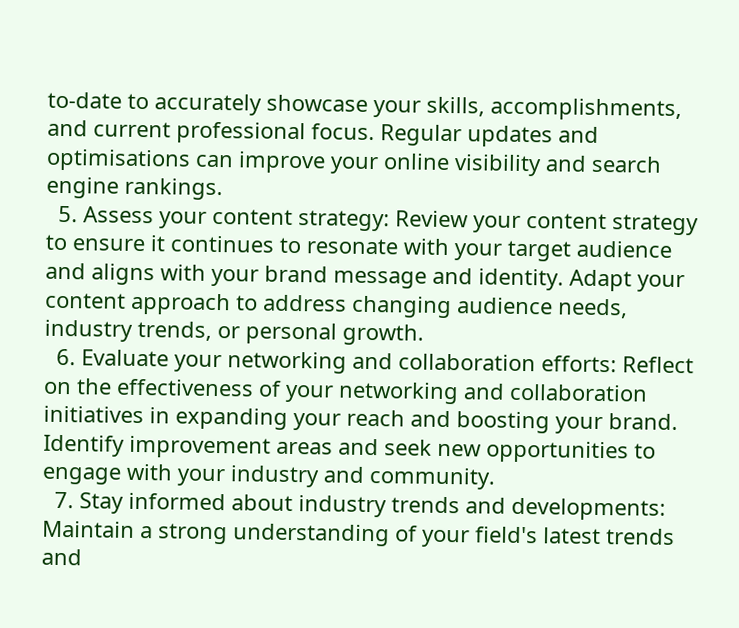to-date to accurately showcase your skills, accomplishments, and current professional focus. Regular updates and optimisations can improve your online visibility and search engine rankings.
  5. Assess your content strategy: Review your content strategy to ensure it continues to resonate with your target audience and aligns with your brand message and identity. Adapt your content approach to address changing audience needs, industry trends, or personal growth.
  6. Evaluate your networking and collaboration efforts: Reflect on the effectiveness of your networking and collaboration initiatives in expanding your reach and boosting your brand. Identify improvement areas and seek new opportunities to engage with your industry and community.
  7. Stay informed about industry trends and developments: Maintain a strong understanding of your field's latest trends and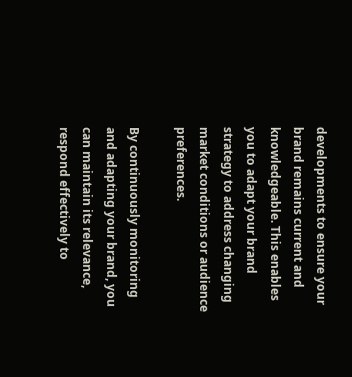developments to ensure your brand remains current and knowledgeable. This enables you to adapt your brand strategy to address changing market conditions or audience preferences.

By continuously monitoring and adapting your brand, you can maintain its relevance, respond effectively to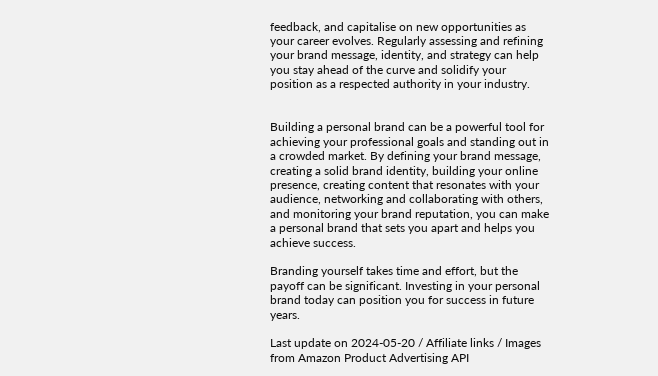feedback, and capitalise on new opportunities as your career evolves. Regularly assessing and refining your brand message, identity, and strategy can help you stay ahead of the curve and solidify your position as a respected authority in your industry.


Building a personal brand can be a powerful tool for achieving your professional goals and standing out in a crowded market. By defining your brand message, creating a solid brand identity, building your online presence, creating content that resonates with your audience, networking and collaborating with others, and monitoring your brand reputation, you can make a personal brand that sets you apart and helps you achieve success.

Branding yourself takes time and effort, but the payoff can be significant. Investing in your personal brand today can position you for success in future years.

Last update on 2024-05-20 / Affiliate links / Images from Amazon Product Advertising API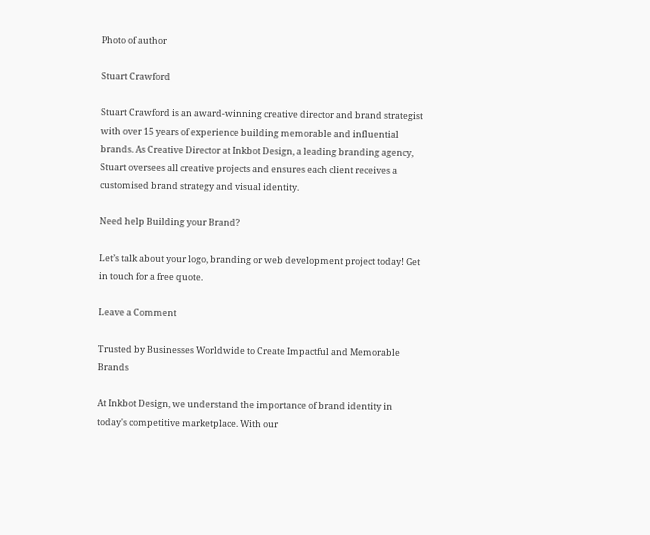Photo of author

Stuart Crawford

Stuart Crawford is an award-winning creative director and brand strategist with over 15 years of experience building memorable and influential brands. As Creative Director at Inkbot Design, a leading branding agency, Stuart oversees all creative projects and ensures each client receives a customised brand strategy and visual identity.

Need help Building your Brand?

Let’s talk about your logo, branding or web development project today! Get in touch for a free quote.

Leave a Comment

Trusted by Businesses Worldwide to Create Impactful and Memorable Brands

At Inkbot Design, we understand the importance of brand identity in today's competitive marketplace. With our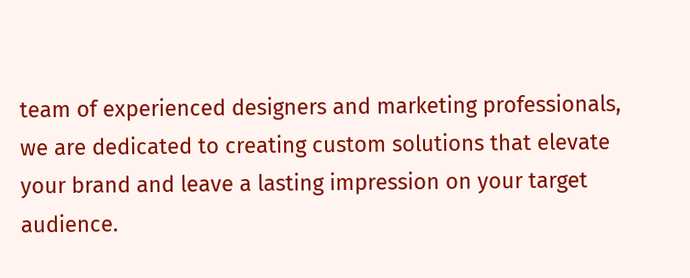team of experienced designers and marketing professionals, we are dedicated to creating custom solutions that elevate your brand and leave a lasting impression on your target audience.